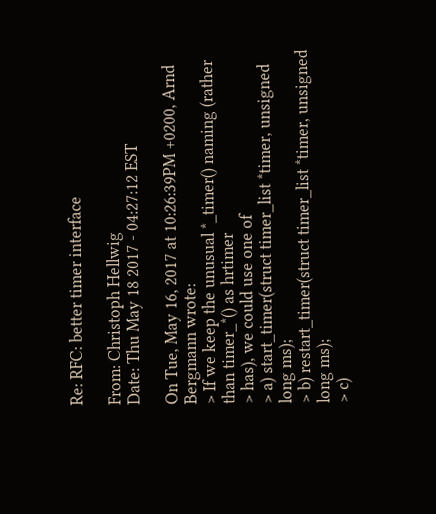Re: RFC: better timer interface

From: Christoph Hellwig
Date: Thu May 18 2017 - 04:27:12 EST

On Tue, May 16, 2017 at 10:26:39PM +0200, Arnd Bergmann wrote:
> If we keep the unusual *_timer() naming (rather than timer_*() as hrtimer
> has), we could use one of
> a) start_timer(struct timer_list *timer, unsigned long ms);
> b) restart_timer(struct timer_list *timer, unsigned long ms);
> c)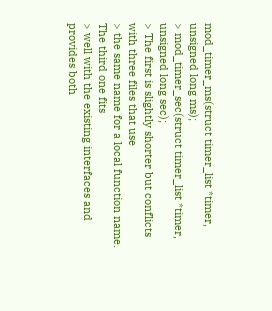mod_timer_ms(struct timer_list *timer, unsigned long ms);
> mod_timer_sec(struct timer_list *timer, unsigned long sec);
> The first is slightly shorter but conflicts with three files that use
> the same name for a local function name. The third one fits
> well with the existing interfaces and provides both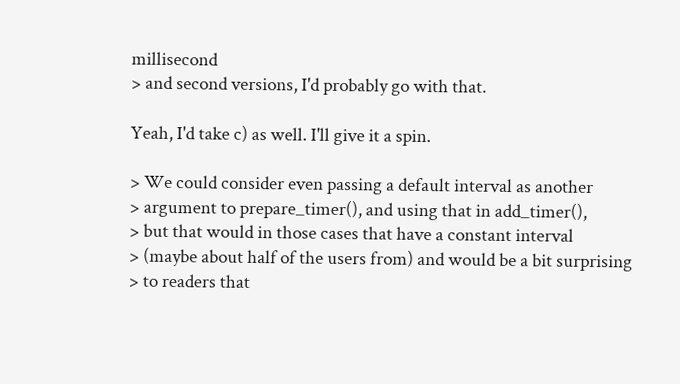millisecond
> and second versions, I'd probably go with that.

Yeah, I'd take c) as well. I'll give it a spin.

> We could consider even passing a default interval as another
> argument to prepare_timer(), and using that in add_timer(),
> but that would in those cases that have a constant interval
> (maybe about half of the users from) and would be a bit surprising
> to readers that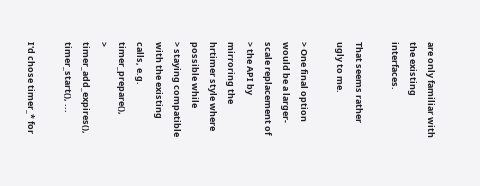are only familiar with the existing interfaces.

That seems rather ugly to me.

> One final option would be a larger-scale replacement of
> the API by mirroring the hrtimer style where possible while
> staying compatible with the existing calls, e.g. timer_prepare(),
> timer_add_expires(), timer_start(), ...

I'd chose timer_* for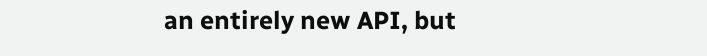an entirely new API, but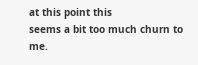at this point this
seems a bit too much churn to me.